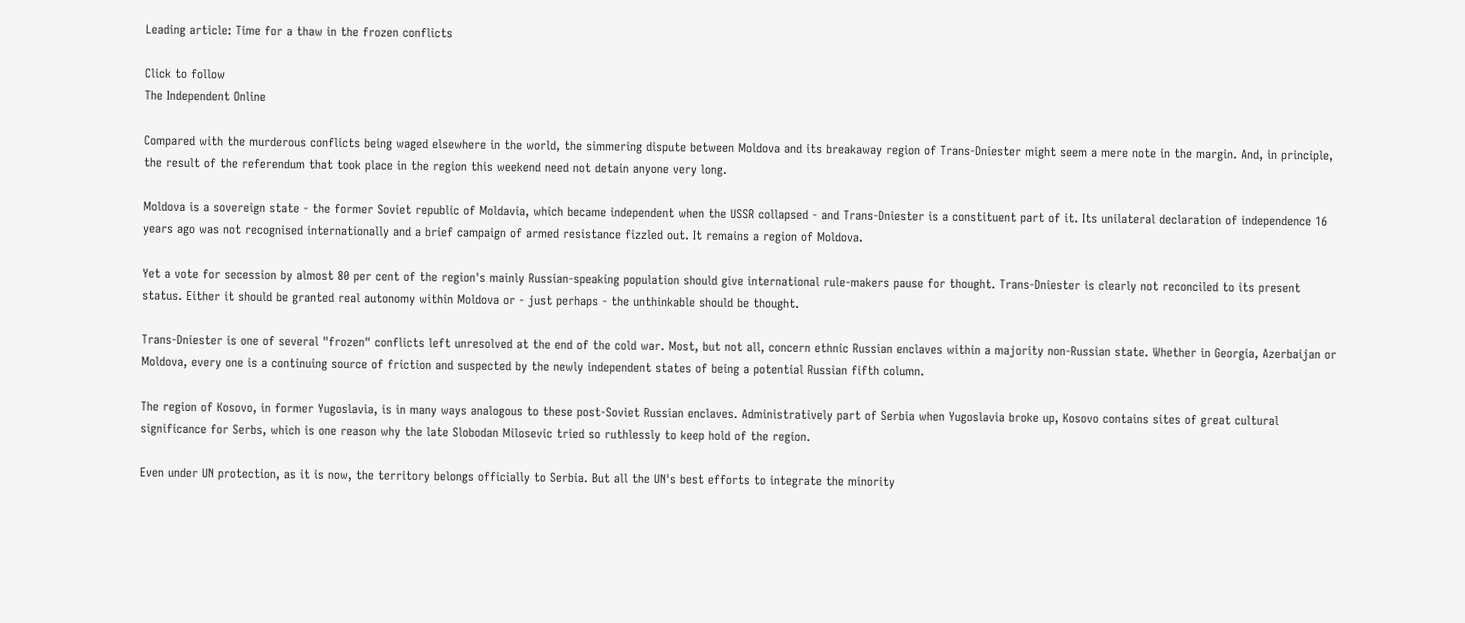Leading article: Time for a thaw in the frozen conflicts

Click to follow
The Independent Online

Compared with the murderous conflicts being waged elsewhere in the world, the simmering dispute between Moldova and its breakaway region of Trans-Dniester might seem a mere note in the margin. And, in principle, the result of the referendum that took place in the region this weekend need not detain anyone very long.

Moldova is a sovereign state - the former Soviet republic of Moldavia, which became independent when the USSR collapsed - and Trans-Dniester is a constituent part of it. Its unilateral declaration of independence 16 years ago was not recognised internationally and a brief campaign of armed resistance fizzled out. It remains a region of Moldova.

Yet a vote for secession by almost 80 per cent of the region's mainly Russian-speaking population should give international rule-makers pause for thought. Trans-Dniester is clearly not reconciled to its present status. Either it should be granted real autonomy within Moldova or - just perhaps - the unthinkable should be thought.

Trans-Dniester is one of several "frozen" conflicts left unresolved at the end of the cold war. Most, but not all, concern ethnic Russian enclaves within a majority non-Russian state. Whether in Georgia, Azerbaijan or Moldova, every one is a continuing source of friction and suspected by the newly independent states of being a potential Russian fifth column.

The region of Kosovo, in former Yugoslavia, is in many ways analogous to these post-Soviet Russian enclaves. Administratively part of Serbia when Yugoslavia broke up, Kosovo contains sites of great cultural significance for Serbs, which is one reason why the late Slobodan Milosevic tried so ruthlessly to keep hold of the region.

Even under UN protection, as it is now, the territory belongs officially to Serbia. But all the UN's best efforts to integrate the minority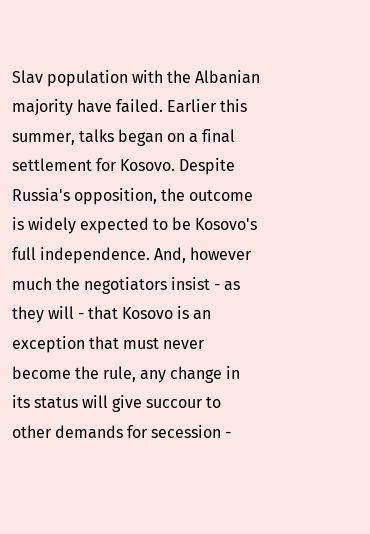Slav population with the Albanian majority have failed. Earlier this summer, talks began on a final settlement for Kosovo. Despite Russia's opposition, the outcome is widely expected to be Kosovo's full independence. And, however much the negotiators insist - as they will - that Kosovo is an exception that must never become the rule, any change in its status will give succour to other demands for secession -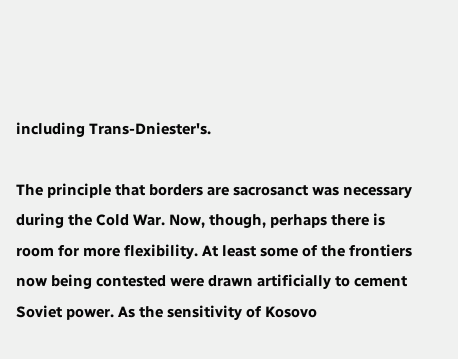including Trans-Dniester's.

The principle that borders are sacrosanct was necessary during the Cold War. Now, though, perhaps there is room for more flexibility. At least some of the frontiers now being contested were drawn artificially to cement Soviet power. As the sensitivity of Kosovo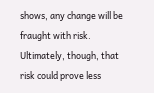shows, any change will be fraught with risk. Ultimately, though, that risk could prove less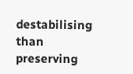destabilising than preserving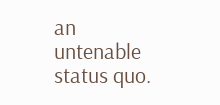an untenable status quo.